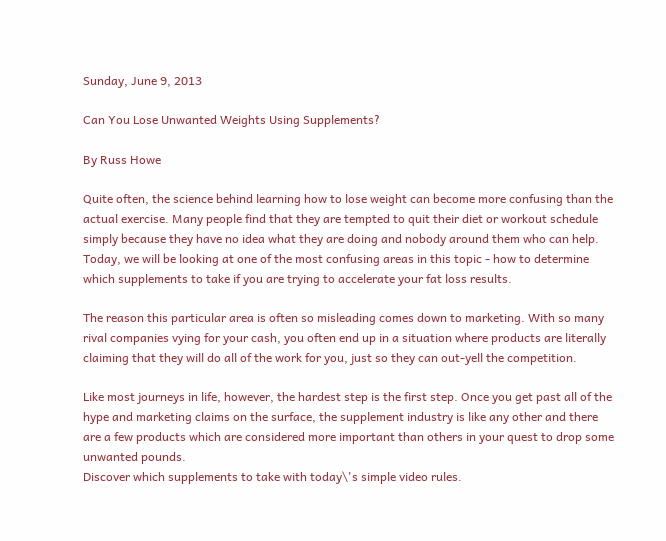Sunday, June 9, 2013

Can You Lose Unwanted Weights Using Supplements?

By Russ Howe

Quite often, the science behind learning how to lose weight can become more confusing than the actual exercise. Many people find that they are tempted to quit their diet or workout schedule simply because they have no idea what they are doing and nobody around them who can help. Today, we will be looking at one of the most confusing areas in this topic - how to determine which supplements to take if you are trying to accelerate your fat loss results.

The reason this particular area is often so misleading comes down to marketing. With so many rival companies vying for your cash, you often end up in a situation where products are literally claiming that they will do all of the work for you, just so they can out-yell the competition.

Like most journeys in life, however, the hardest step is the first step. Once you get past all of the hype and marketing claims on the surface, the supplement industry is like any other and there are a few products which are considered more important than others in your quest to drop some unwanted pounds.
Discover which supplements to take with today\'s simple video rules.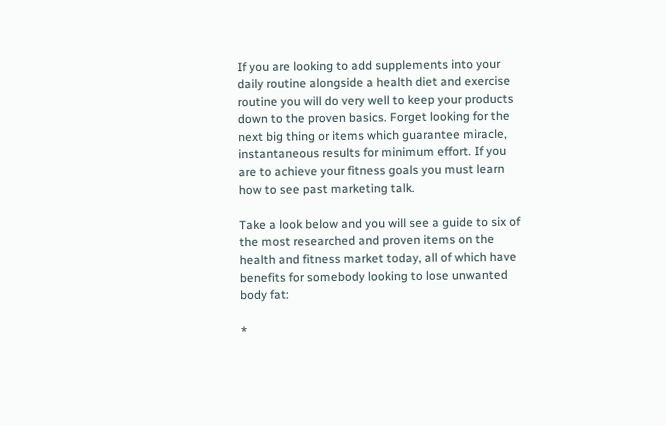If you are looking to add supplements into your daily routine alongside a health diet and exercise routine you will do very well to keep your products down to the proven basics. Forget looking for the next big thing or items which guarantee miracle, instantaneous results for minimum effort. If you are to achieve your fitness goals you must learn how to see past marketing talk.

Take a look below and you will see a guide to six of the most researched and proven items on the health and fitness market today, all of which have benefits for somebody looking to lose unwanted body fat:

*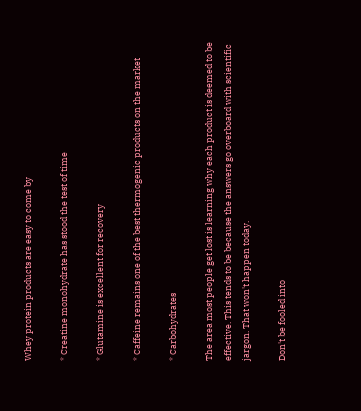Whey protein products are easy to come by

* Creatine monohydrate has stood the test of time

* Glutamine is excellent for recovery

* Caffeine remains one of the best thermogenic products on the market

* Carbohydrates

The area most people get lost is learning why each product is deemed to be effective. This tends to be because the answers go overboard with scientific jargon. That won't happen today.

Don't be fooled into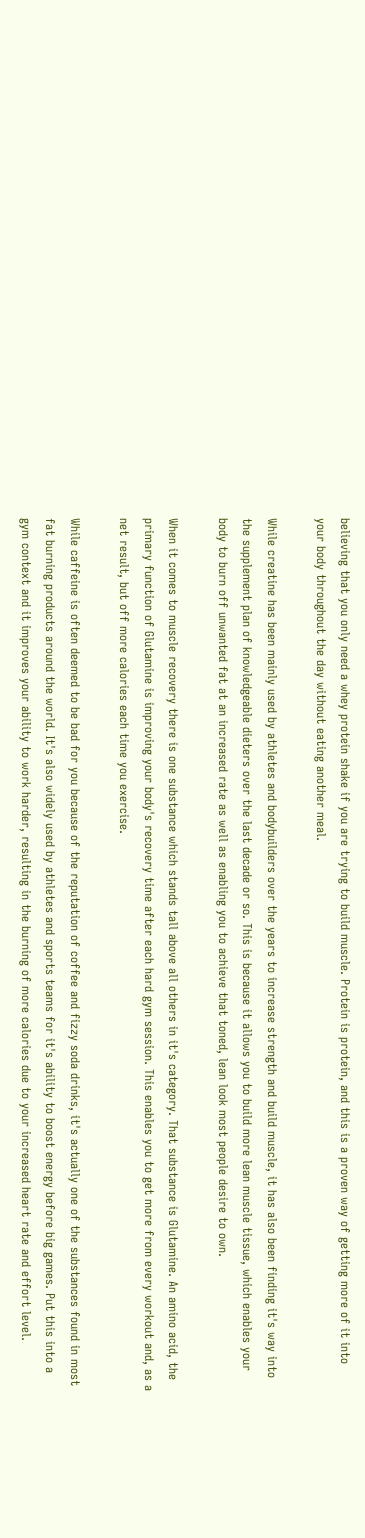believing that you only need a whey protein shake if you are trying to build muscle. Protein is protein, and this is a proven way of getting more of it into your body throughout the day without eating another meal.

While creatine has been mainly used by athletes and bodybuilders over the years to increase strength and build muscle, it has also been finding it's way into the supplement plan of knowledgeable dieters over the last decade or so. This is because it allows you to build more lean muscle tissue, which enables your body to burn off unwanted fat at an increased rate as well as enabling you to achieve that toned, lean look most people desire to own.

When it comes to muscle recovery there is one substance which stands tall above all others in it's category. That substance is Glutamine. An amino acid, the primary function of Glutamine is improving your body's recovery time after each hard gym session. This enables you to get more from every workout and, as a net result, but off more calories each time you exercise.

While caffeine is often deemed to be bad for you because of the reputation of coffee and fizzy soda drinks, it's actually one of the substances found in most fat burning products around the world. It's also widely used by athletes and sports teams for it's ability to boost energy before big games. Put this into a gym context and it improves your ability to work harder, resulting in the burning of more calories due to your increased heart rate and effort level.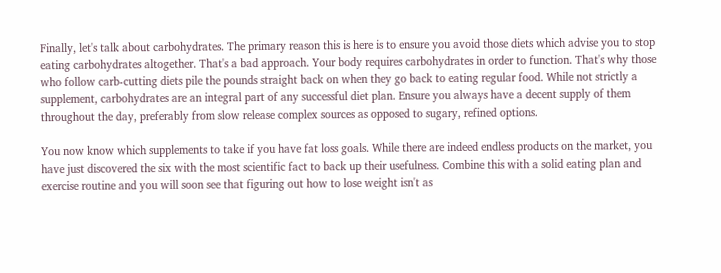Finally, let's talk about carbohydrates. The primary reason this is here is to ensure you avoid those diets which advise you to stop eating carbohydrates altogether. That's a bad approach. Your body requires carbohydrates in order to function. That's why those who follow carb-cutting diets pile the pounds straight back on when they go back to eating regular food. While not strictly a supplement, carbohydrates are an integral part of any successful diet plan. Ensure you always have a decent supply of them throughout the day, preferably from slow release complex sources as opposed to sugary, refined options.

You now know which supplements to take if you have fat loss goals. While there are indeed endless products on the market, you have just discovered the six with the most scientific fact to back up their usefulness. Combine this with a solid eating plan and exercise routine and you will soon see that figuring out how to lose weight isn't as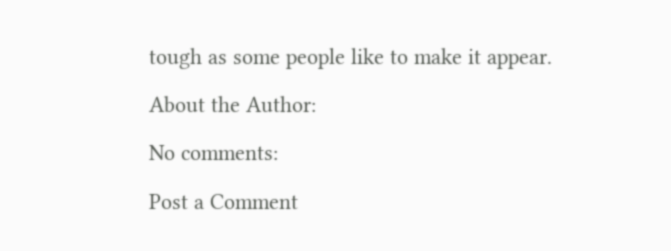tough as some people like to make it appear.

About the Author:

No comments:

Post a Comment